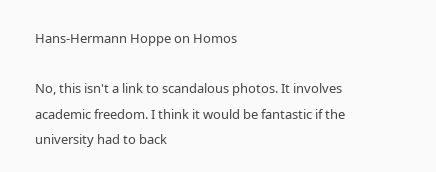Hans-Hermann Hoppe on Homos

No, this isn't a link to scandalous photos. It involves academic freedom. I think it would be fantastic if the university had to back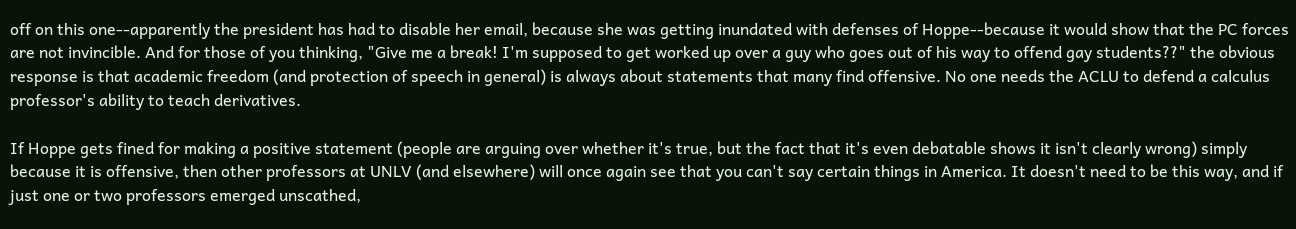off on this one--apparently the president has had to disable her email, because she was getting inundated with defenses of Hoppe--because it would show that the PC forces are not invincible. And for those of you thinking, "Give me a break! I'm supposed to get worked up over a guy who goes out of his way to offend gay students??" the obvious response is that academic freedom (and protection of speech in general) is always about statements that many find offensive. No one needs the ACLU to defend a calculus professor's ability to teach derivatives.

If Hoppe gets fined for making a positive statement (people are arguing over whether it's true, but the fact that it's even debatable shows it isn't clearly wrong) simply because it is offensive, then other professors at UNLV (and elsewhere) will once again see that you can't say certain things in America. It doesn't need to be this way, and if just one or two professors emerged unscathed,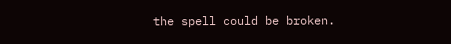the spell could be broken.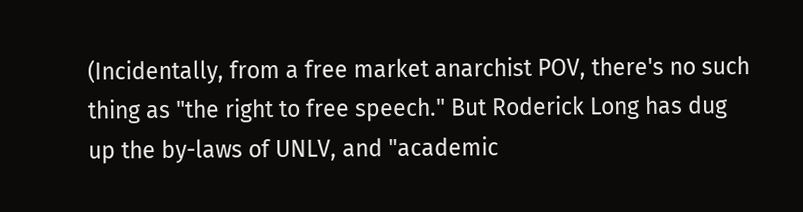(Incidentally, from a free market anarchist POV, there's no such thing as "the right to free speech." But Roderick Long has dug up the by-laws of UNLV, and "academic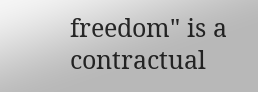freedom" is a contractual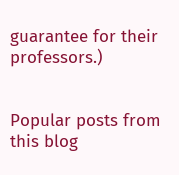guarantee for their professors.)


Popular posts from this blog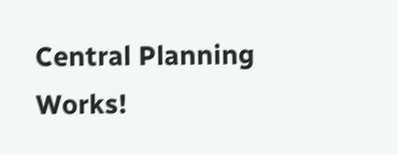Central Planning Works!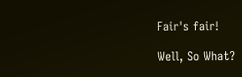Fair's fair!

Well, So What?